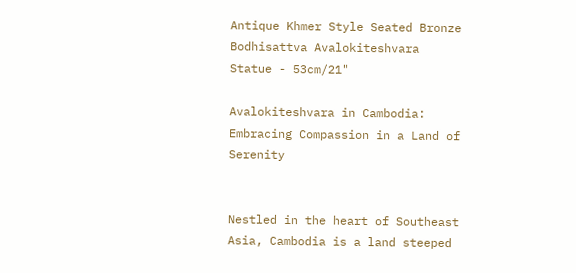Antique Khmer Style Seated Bronze Bodhisattva Avalokiteshvara Statue - 53cm/21"

Avalokiteshvara in Cambodia: Embracing Compassion in a Land of Serenity


Nestled in the heart of Southeast Asia, Cambodia is a land steeped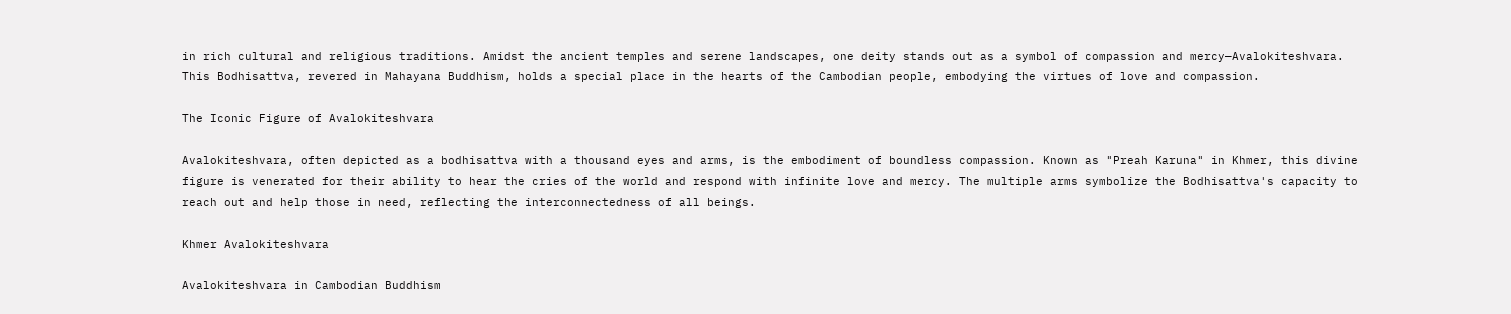in rich cultural and religious traditions. Amidst the ancient temples and serene landscapes, one deity stands out as a symbol of compassion and mercy—Avalokiteshvara. This Bodhisattva, revered in Mahayana Buddhism, holds a special place in the hearts of the Cambodian people, embodying the virtues of love and compassion.

The Iconic Figure of Avalokiteshvara

Avalokiteshvara, often depicted as a bodhisattva with a thousand eyes and arms, is the embodiment of boundless compassion. Known as "Preah Karuna" in Khmer, this divine figure is venerated for their ability to hear the cries of the world and respond with infinite love and mercy. The multiple arms symbolize the Bodhisattva's capacity to reach out and help those in need, reflecting the interconnectedness of all beings.

Khmer Avalokiteshvara

Avalokiteshvara in Cambodian Buddhism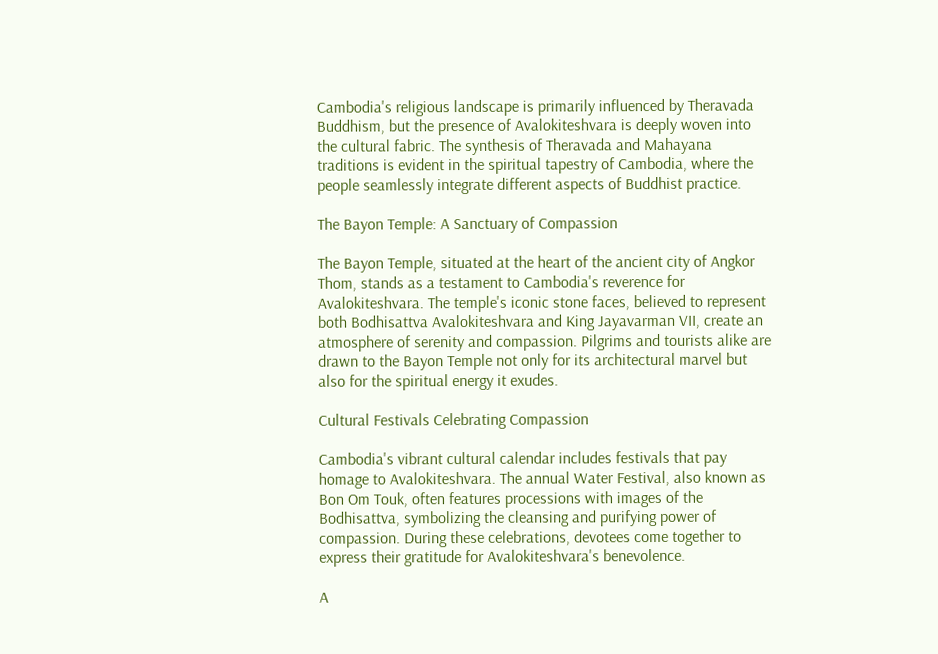Cambodia's religious landscape is primarily influenced by Theravada Buddhism, but the presence of Avalokiteshvara is deeply woven into the cultural fabric. The synthesis of Theravada and Mahayana traditions is evident in the spiritual tapestry of Cambodia, where the people seamlessly integrate different aspects of Buddhist practice.

The Bayon Temple: A Sanctuary of Compassion

The Bayon Temple, situated at the heart of the ancient city of Angkor Thom, stands as a testament to Cambodia's reverence for Avalokiteshvara. The temple's iconic stone faces, believed to represent both Bodhisattva Avalokiteshvara and King Jayavarman VII, create an atmosphere of serenity and compassion. Pilgrims and tourists alike are drawn to the Bayon Temple not only for its architectural marvel but also for the spiritual energy it exudes.

Cultural Festivals Celebrating Compassion

Cambodia's vibrant cultural calendar includes festivals that pay homage to Avalokiteshvara. The annual Water Festival, also known as Bon Om Touk, often features processions with images of the Bodhisattva, symbolizing the cleansing and purifying power of compassion. During these celebrations, devotees come together to express their gratitude for Avalokiteshvara's benevolence.

A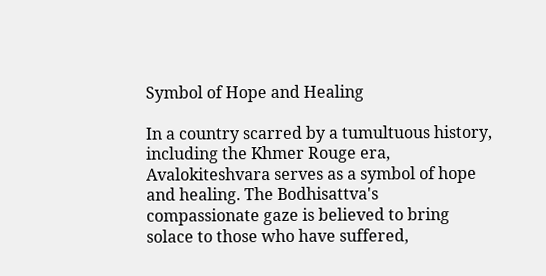Symbol of Hope and Healing

In a country scarred by a tumultuous history, including the Khmer Rouge era, Avalokiteshvara serves as a symbol of hope and healing. The Bodhisattva's compassionate gaze is believed to bring solace to those who have suffered,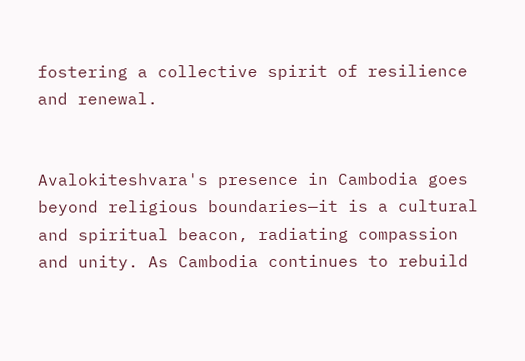fostering a collective spirit of resilience and renewal.


Avalokiteshvara's presence in Cambodia goes beyond religious boundaries—it is a cultural and spiritual beacon, radiating compassion and unity. As Cambodia continues to rebuild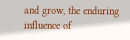and grow, the enduring influence of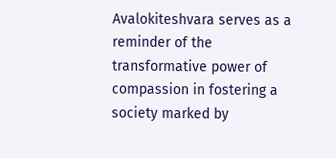Avalokiteshvara serves as a reminder of the transformative power of compassion in fostering a society marked by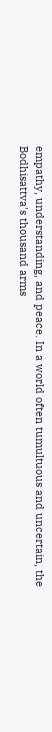empathy, understanding, and peace. In a world often tumultuous and uncertain, the Bodhisattva's thousand arms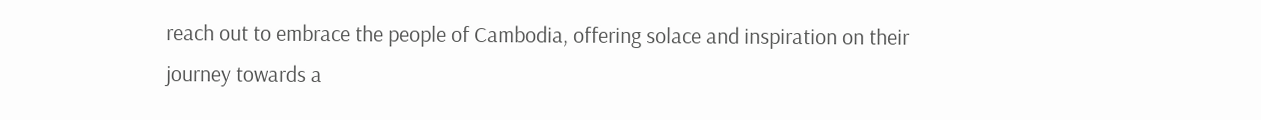reach out to embrace the people of Cambodia, offering solace and inspiration on their journey towards a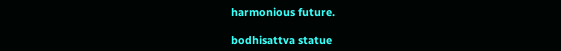harmonious future.

bodhisattva statue